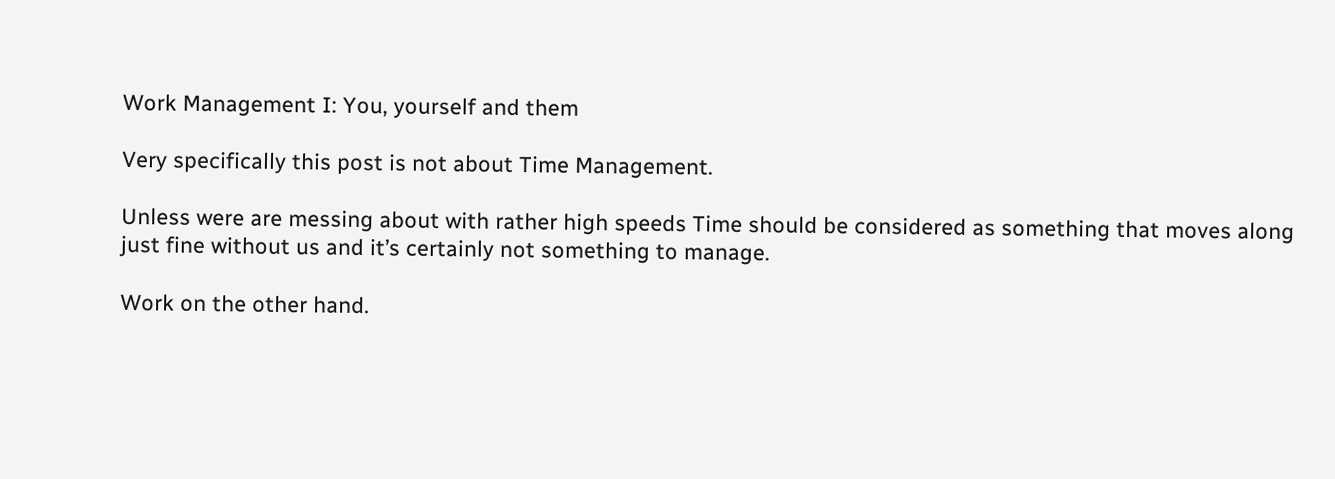Work Management I: You, yourself and them

Very specifically this post is not about Time Management.

Unless were are messing about with rather high speeds Time should be considered as something that moves along just fine without us and it’s certainly not something to manage.

Work on the other hand.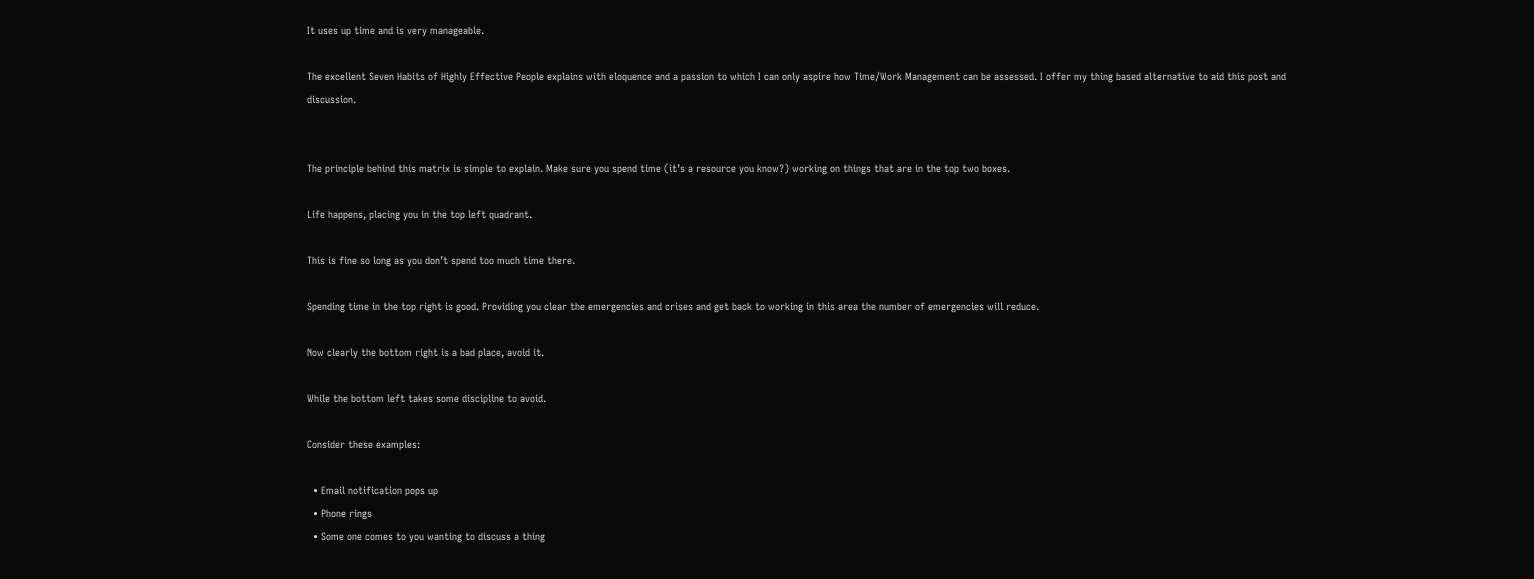It uses up time and is very manageable.

The excellent Seven Habits of Highly Effective People explains with eloquence and a passion to which I can only aspire how Time/Work Management can be assessed. I offer my thing based alternative to aid this post and discussion.


The principle behind this matrix is simple to explain. Make sure you spend time (it’s a resource you know?) working on things that are in the top two boxes.

Life happens, placing you in the top left quadrant.

This is fine so long as you don’t spend too much time there.

Spending time in the top right is good. Providing you clear the emergencies and crises and get back to working in this area the number of emergencies will reduce.

Now clearly the bottom right is a bad place, avoid it.

While the bottom left takes some discipline to avoid.

Consider these examples:

  • Email notification pops up
  • Phone rings
  • Some one comes to you wanting to discuss a thing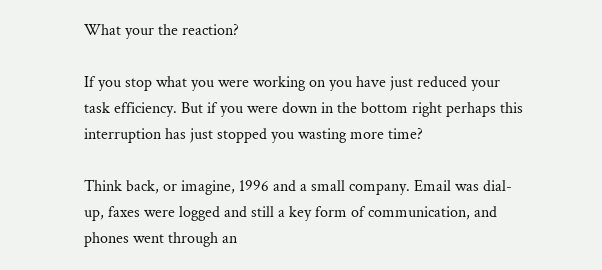What your the reaction?

If you stop what you were working on you have just reduced your task efficiency. But if you were down in the bottom right perhaps this interruption has just stopped you wasting more time?

Think back, or imagine, 1996 and a small company. Email was dial-up, faxes were logged and still a key form of communication, and phones went through an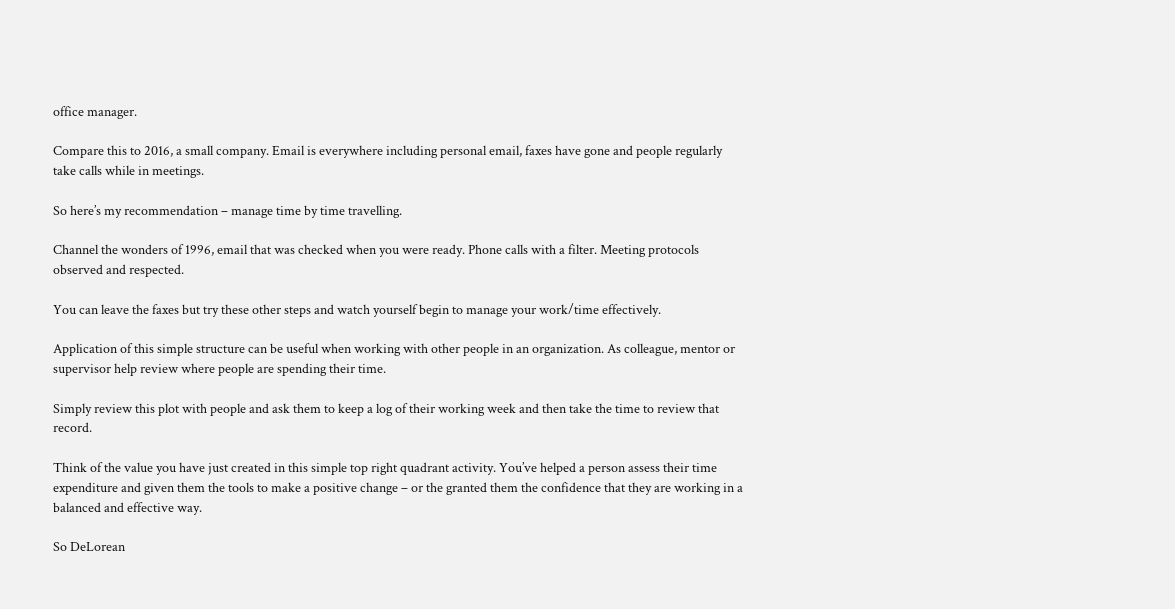office manager.

Compare this to 2016, a small company. Email is everywhere including personal email, faxes have gone and people regularly take calls while in meetings.

So here’s my recommendation – manage time by time travelling.

Channel the wonders of 1996, email that was checked when you were ready. Phone calls with a filter. Meeting protocols observed and respected.

You can leave the faxes but try these other steps and watch yourself begin to manage your work/time effectively.

Application of this simple structure can be useful when working with other people in an organization. As colleague, mentor or supervisor help review where people are spending their time.

Simply review this plot with people and ask them to keep a log of their working week and then take the time to review that record.

Think of the value you have just created in this simple top right quadrant activity. You’ve helped a person assess their time expenditure and given them the tools to make a positive change – or the granted them the confidence that they are working in a balanced and effective way.

So DeLorean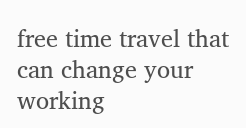free time travel that can change your working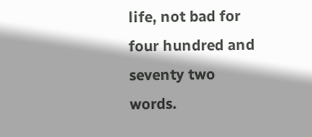life, not bad for four hundred and seventy two words.